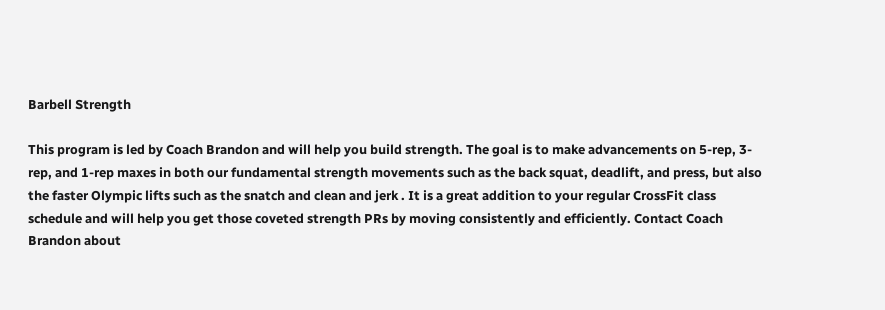Barbell Strength

This program is led by Coach Brandon and will help you build strength. The goal is to make advancements on 5-rep, 3-rep, and 1-rep maxes in both our fundamental strength movements such as the back squat, deadlift, and press, but also the faster Olympic lifts such as the snatch and clean and jerk . It is a great addition to your regular CrossFit class schedule and will help you get those coveted strength PRs by moving consistently and efficiently. Contact Coach Brandon about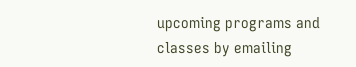upcoming programs and classes by emailing